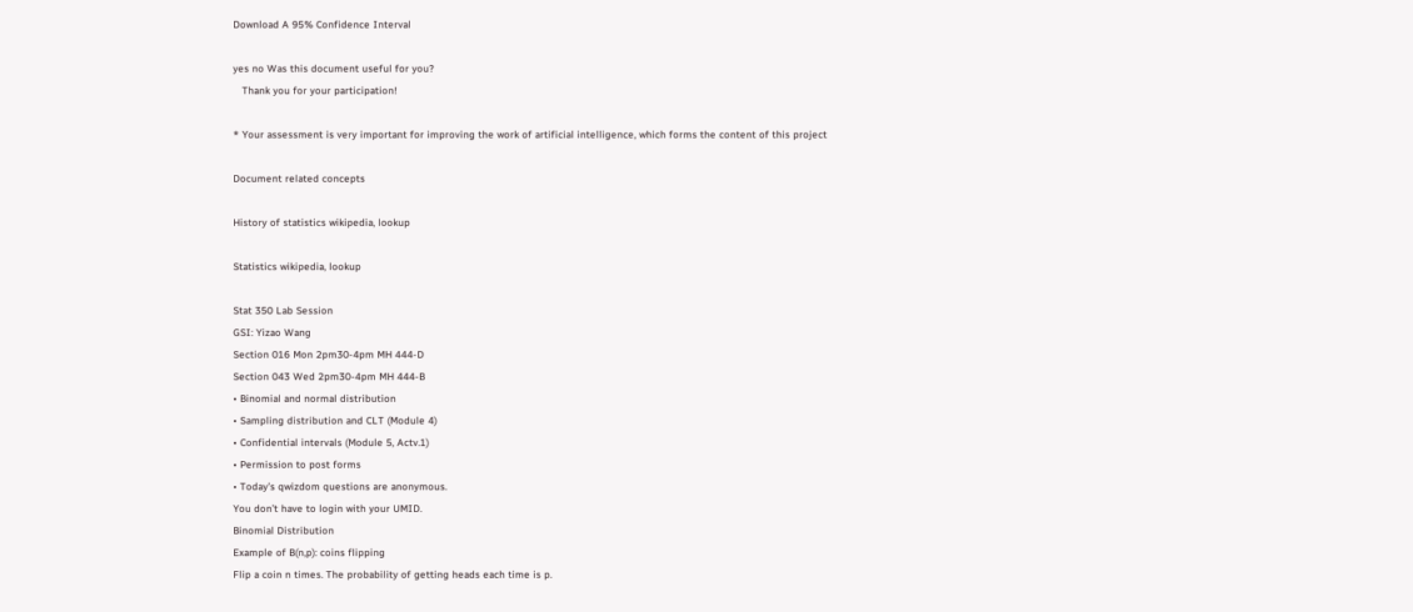Download A 95% Confidence Interval

yes no Was this document useful for you?
   Thank you for your participation!

* Your assessment is very important for improving the work of artificial intelligence, which forms the content of this project

Document related concepts

History of statistics wikipedia, lookup

Statistics wikipedia, lookup

Stat 350 Lab Session
GSI: Yizao Wang
Section 016 Mon 2pm30-4pm MH 444-D
Section 043 Wed 2pm30-4pm MH 444-B
• Binomial and normal distribution
• Sampling distribution and CLT (Module 4)
• Confidential intervals (Module 5, Actv.1)
• Permission to post forms
• Today’s qwizdom questions are anonymous.
You don’t have to login with your UMID.
Binomial Distribution
Example of B(n,p): coins flipping
Flip a coin n times. The probability of getting heads each time is p.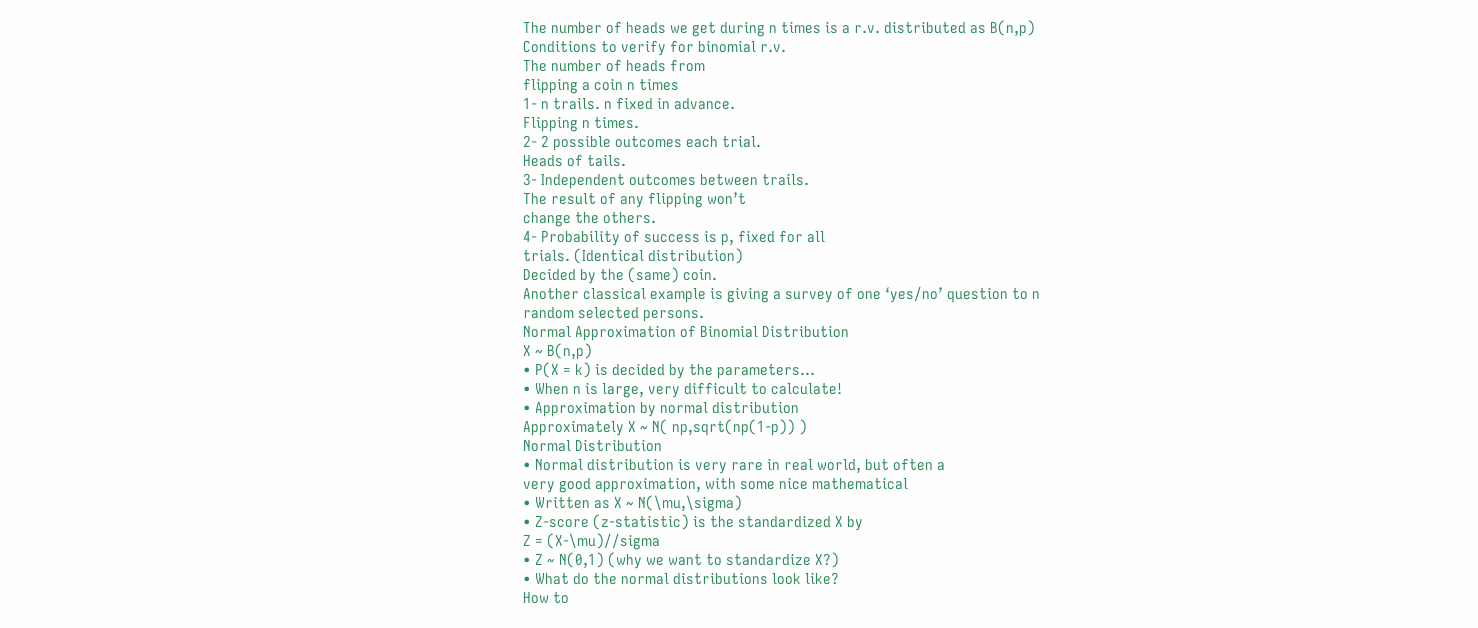The number of heads we get during n times is a r.v. distributed as B(n,p)
Conditions to verify for binomial r.v.
The number of heads from
flipping a coin n times
1- n trails. n fixed in advance.
Flipping n times.
2- 2 possible outcomes each trial.
Heads of tails.
3- Independent outcomes between trails.
The result of any flipping won’t
change the others.
4- Probability of success is p, fixed for all
trials. (Identical distribution)
Decided by the (same) coin.
Another classical example is giving a survey of one ‘yes/no’ question to n
random selected persons.
Normal Approximation of Binomial Distribution
X ~ B(n,p)
• P(X = k) is decided by the parameters…
• When n is large, very difficult to calculate!
• Approximation by normal distribution
Approximately X ~ N( np,sqrt(np(1-p)) )
Normal Distribution
• Normal distribution is very rare in real world, but often a
very good approximation, with some nice mathematical
• Written as X ~ N(\mu,\sigma)
• Z-score (z-statistic) is the standardized X by
Z = (X-\mu)//sigma
• Z ~ N(0,1) (why we want to standardize X?)
• What do the normal distributions look like?
How to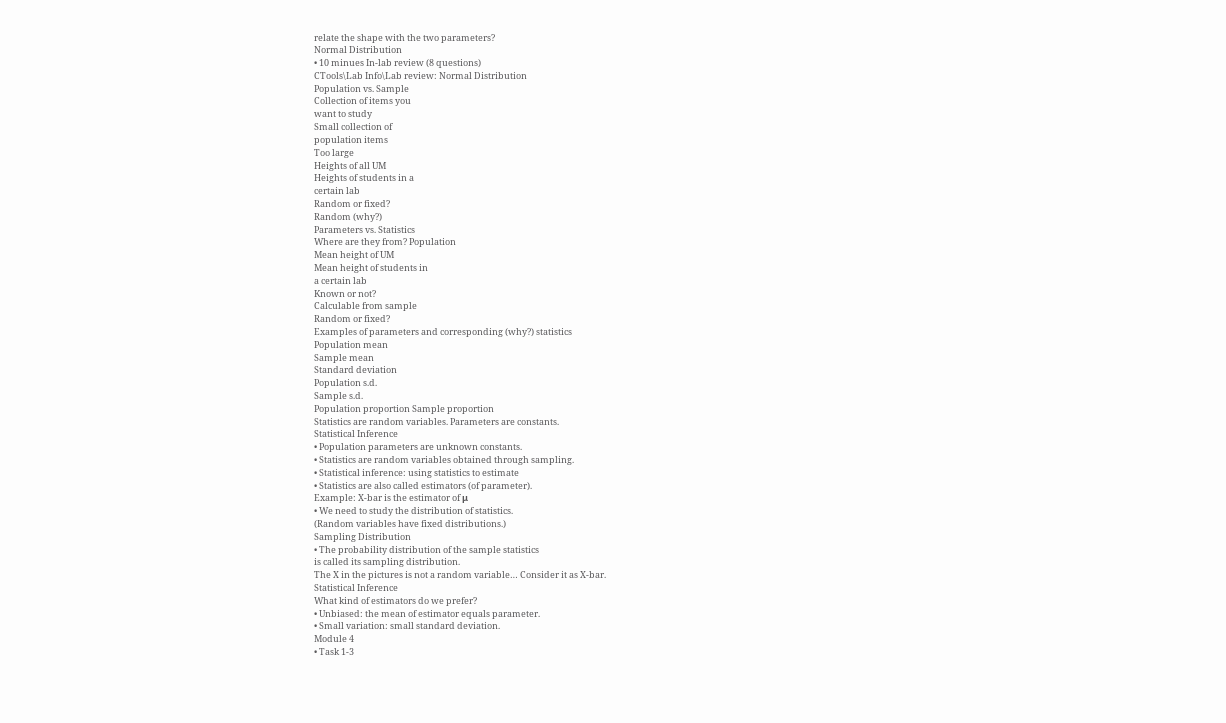relate the shape with the two parameters?
Normal Distribution
• 10 minues In-lab review (8 questions)
CTools\Lab Info\Lab review: Normal Distribution
Population vs. Sample
Collection of items you
want to study
Small collection of
population items
Too large
Heights of all UM
Heights of students in a
certain lab
Random or fixed?
Random (why?)
Parameters vs. Statistics
Where are they from? Population
Mean height of UM
Mean height of students in
a certain lab
Known or not?
Calculable from sample
Random or fixed?
Examples of parameters and corresponding (why?) statistics
Population mean
Sample mean
Standard deviation
Population s.d.
Sample s.d.
Population proportion Sample proportion
Statistics are random variables. Parameters are constants.
Statistical Inference
• Population parameters are unknown constants.
• Statistics are random variables obtained through sampling.
• Statistical inference: using statistics to estimate
• Statistics are also called estimators (of parameter).
Example: X-bar is the estimator of μ
• We need to study the distribution of statistics.
(Random variables have fixed distributions.)
Sampling Distribution
• The probability distribution of the sample statistics
is called its sampling distribution.
The X in the pictures is not a random variable… Consider it as X-bar.
Statistical Inference
What kind of estimators do we prefer?
• Unbiased: the mean of estimator equals parameter.
• Small variation: small standard deviation.
Module 4
• Task 1-3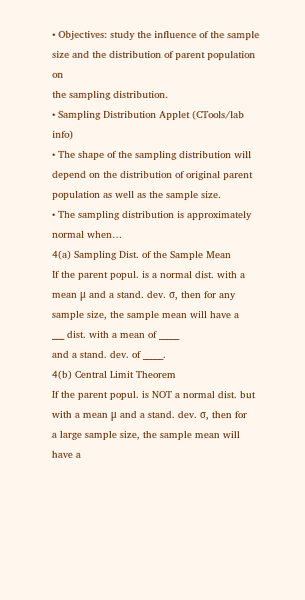• Objectives: study the influence of the sample
size and the distribution of parent population on
the sampling distribution.
• Sampling Distribution Applet (CTools/lab info)
• The shape of the sampling distribution will
depend on the distribution of original parent
population as well as the sample size.
• The sampling distribution is approximately
normal when…
4(a) Sampling Dist. of the Sample Mean
If the parent popul. is a normal dist. with a
mean μ and a stand. dev. σ, then for any
sample size, the sample mean will have a
___ dist. with a mean of _____
and a stand. dev. of _____.
4(b) Central Limit Theorem
If the parent popul. is NOT a normal dist. but
with a mean μ and a stand. dev. σ, then for
a large sample size, the sample mean will
have a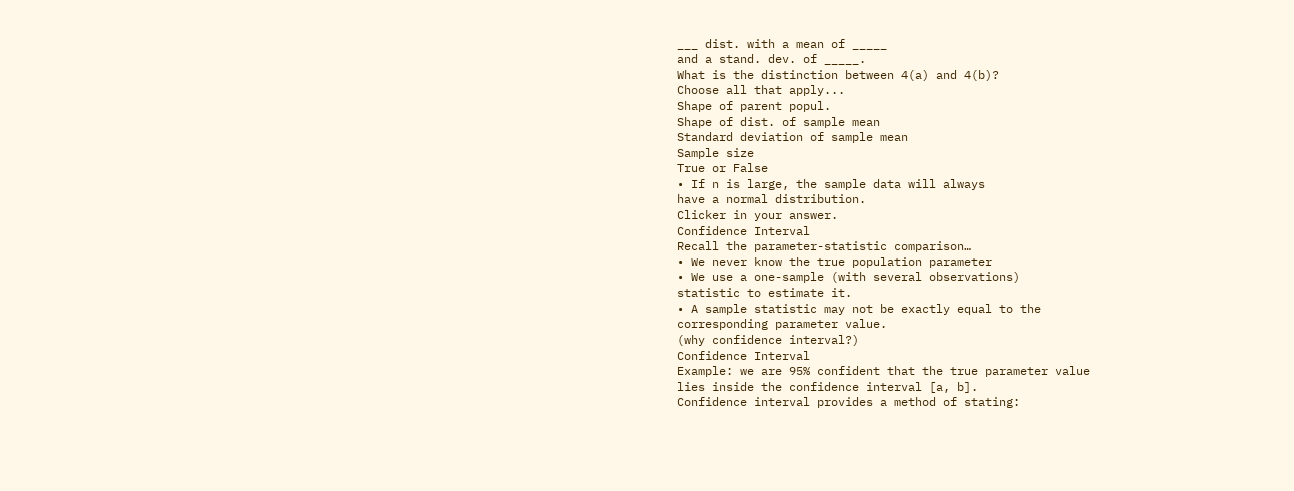___ dist. with a mean of _____
and a stand. dev. of _____.
What is the distinction between 4(a) and 4(b)?
Choose all that apply...
Shape of parent popul.
Shape of dist. of sample mean
Standard deviation of sample mean
Sample size
True or False
• If n is large, the sample data will always
have a normal distribution.
Clicker in your answer.
Confidence Interval
Recall the parameter-statistic comparison…
• We never know the true population parameter
• We use a one-sample (with several observations)
statistic to estimate it.
• A sample statistic may not be exactly equal to the
corresponding parameter value.
(why confidence interval?)
Confidence Interval
Example: we are 95% confident that the true parameter value
lies inside the confidence interval [a, b].
Confidence interval provides a method of stating: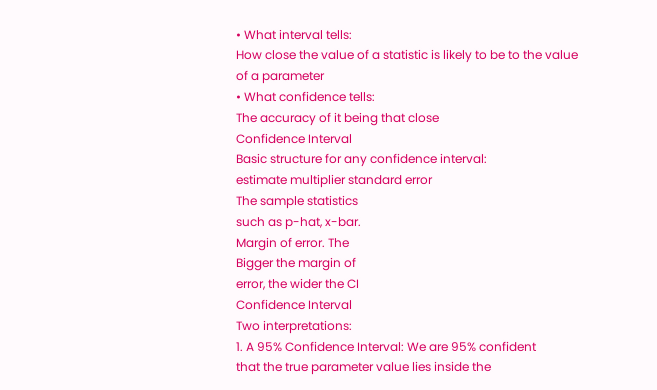• What interval tells:
How close the value of a statistic is likely to be to the value
of a parameter
• What confidence tells:
The accuracy of it being that close
Confidence Interval
Basic structure for any confidence interval:
estimate multiplier standard error
The sample statistics
such as p-hat, x-bar.
Margin of error. The
Bigger the margin of
error, the wider the CI
Confidence Interval
Two interpretations:
1. A 95% Confidence Interval: We are 95% confident
that the true parameter value lies inside the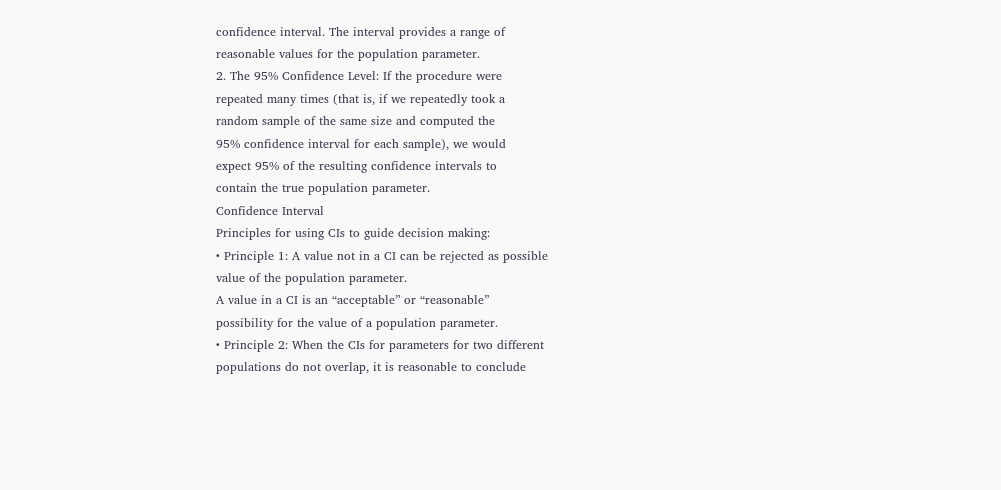confidence interval. The interval provides a range of
reasonable values for the population parameter.
2. The 95% Confidence Level: If the procedure were
repeated many times (that is, if we repeatedly took a
random sample of the same size and computed the
95% confidence interval for each sample), we would
expect 95% of the resulting confidence intervals to
contain the true population parameter.
Confidence Interval
Principles for using CIs to guide decision making:
• Principle 1: A value not in a CI can be rejected as possible
value of the population parameter.
A value in a CI is an “acceptable” or “reasonable”
possibility for the value of a population parameter.
• Principle 2: When the CIs for parameters for two different
populations do not overlap, it is reasonable to conclude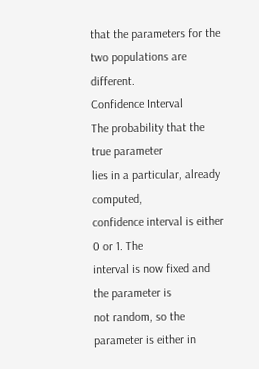that the parameters for the two populations are different.
Confidence Interval
The probability that the true parameter
lies in a particular, already computed,
confidence interval is either 0 or 1. The
interval is now fixed and the parameter is
not random, so the parameter is either in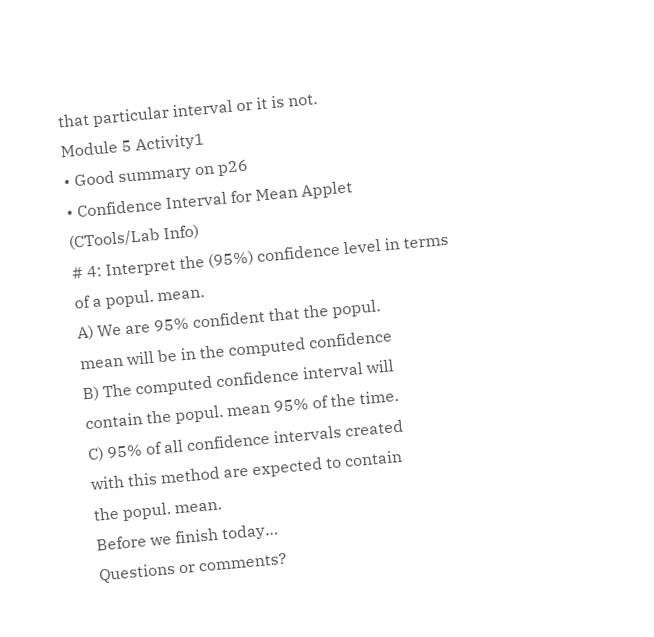that particular interval or it is not.
Module 5 Activity1
• Good summary on p26
• Confidence Interval for Mean Applet
(CTools/Lab Info)
# 4: Interpret the (95%) confidence level in terms
of a popul. mean.
A) We are 95% confident that the popul.
mean will be in the computed confidence
B) The computed confidence interval will
contain the popul. mean 95% of the time.
C) 95% of all confidence intervals created
with this method are expected to contain
the popul. mean.
Before we finish today…
Questions or comments?